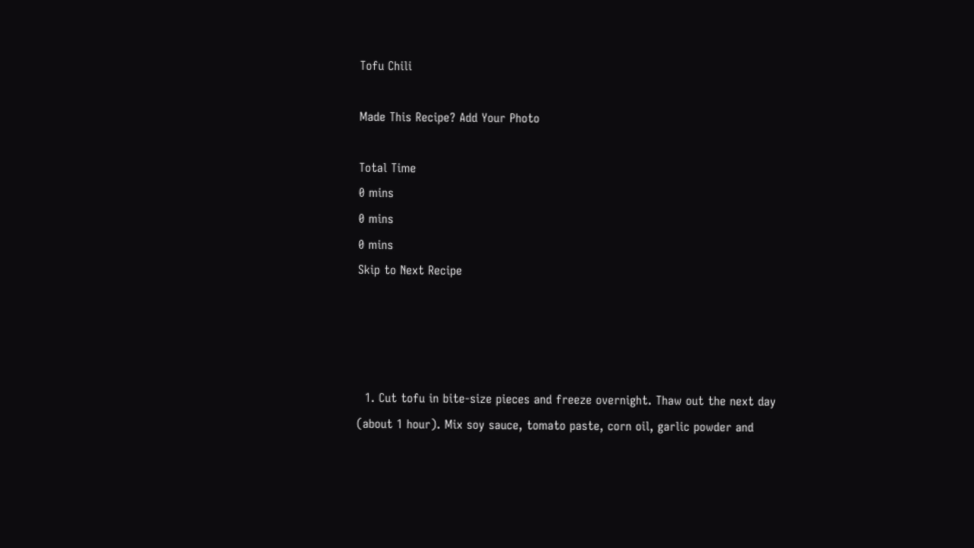Tofu Chili

Made This Recipe? Add Your Photo

Total Time
0 mins
0 mins
0 mins
Skip to Next Recipe




  1. Cut tofu in bite-size pieces and freeze overnight. Thaw out the next day (about 1 hour). Mix soy sauce, tomato paste, corn oil, garlic powder and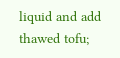liquid and add thawed tofu;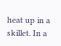heat up in a skillet. In a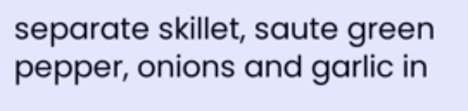separate skillet, saute green pepper, onions and garlic in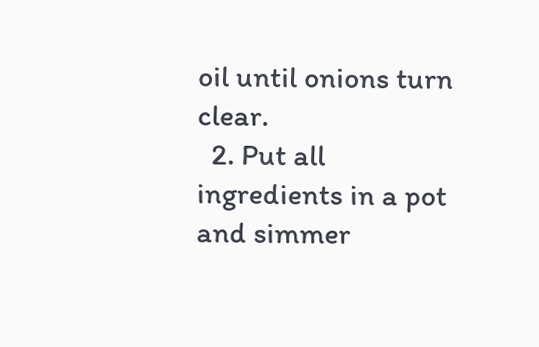oil until onions turn clear.
  2. Put all ingredients in a pot and simmer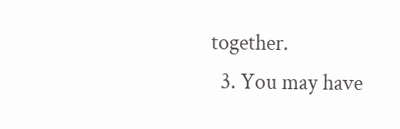together.
  3. You may have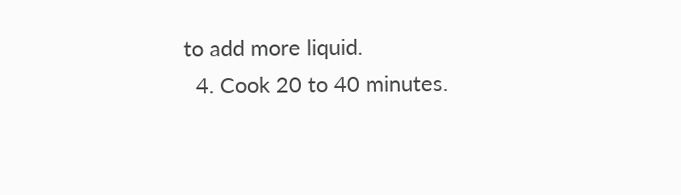to add more liquid.
  4. Cook 20 to 40 minutes.